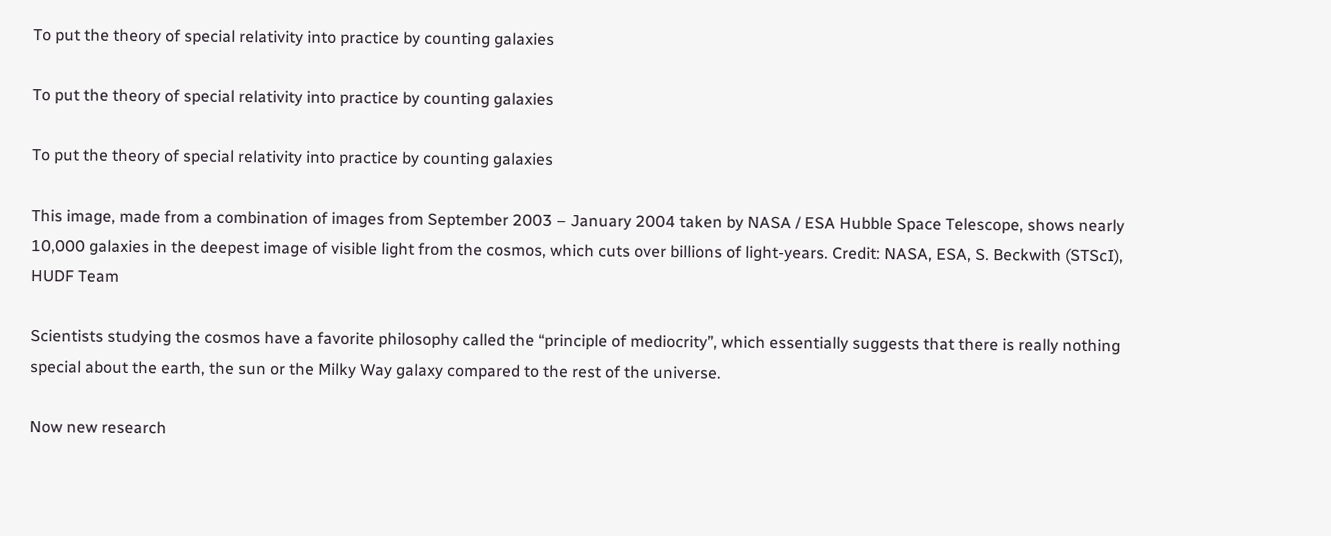To put the theory of special relativity into practice by counting galaxies

To put the theory of special relativity into practice by counting galaxies

To put the theory of special relativity into practice by counting galaxies

This image, made from a combination of images from September 2003 – January 2004 taken by NASA / ESA Hubble Space Telescope, shows nearly 10,000 galaxies in the deepest image of visible light from the cosmos, which cuts over billions of light-years. Credit: NASA, ESA, S. Beckwith (STScI), HUDF Team

Scientists studying the cosmos have a favorite philosophy called the “principle of mediocrity”, which essentially suggests that there is really nothing special about the earth, the sun or the Milky Way galaxy compared to the rest of the universe.

Now new research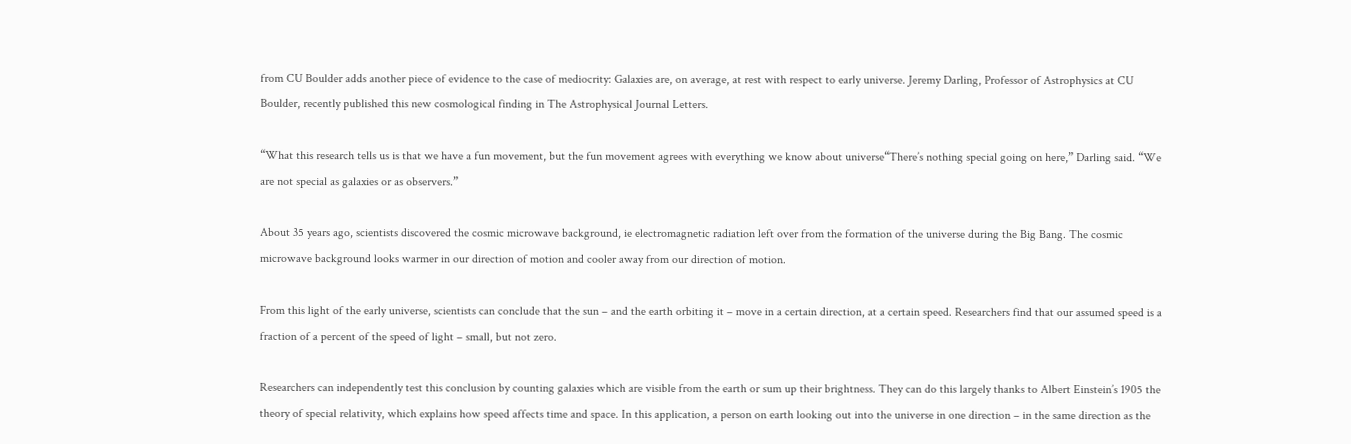from CU Boulder adds another piece of evidence to the case of mediocrity: Galaxies are, on average, at rest with respect to early universe. Jeremy Darling, Professor of Astrophysics at CU Boulder, recently published this new cosmological finding in The Astrophysical Journal Letters.

“What this research tells us is that we have a fun movement, but the fun movement agrees with everything we know about universe“There’s nothing special going on here,” Darling said. “We are not special as galaxies or as observers.”

About 35 years ago, scientists discovered the cosmic microwave background, ie electromagnetic radiation left over from the formation of the universe during the Big Bang. The cosmic microwave background looks warmer in our direction of motion and cooler away from our direction of motion.

From this light of the early universe, scientists can conclude that the sun – and the earth orbiting it – move in a certain direction, at a certain speed. Researchers find that our assumed speed is a fraction of a percent of the speed of light – small, but not zero.

Researchers can independently test this conclusion by counting galaxies which are visible from the earth or sum up their brightness. They can do this largely thanks to Albert Einstein’s 1905 the theory of special relativity, which explains how speed affects time and space. In this application, a person on earth looking out into the universe in one direction – in the same direction as the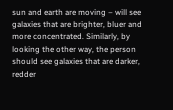sun and earth are moving – will see galaxies that are brighter, bluer and more concentrated. Similarly, by looking the other way, the person should see galaxies that are darker, redder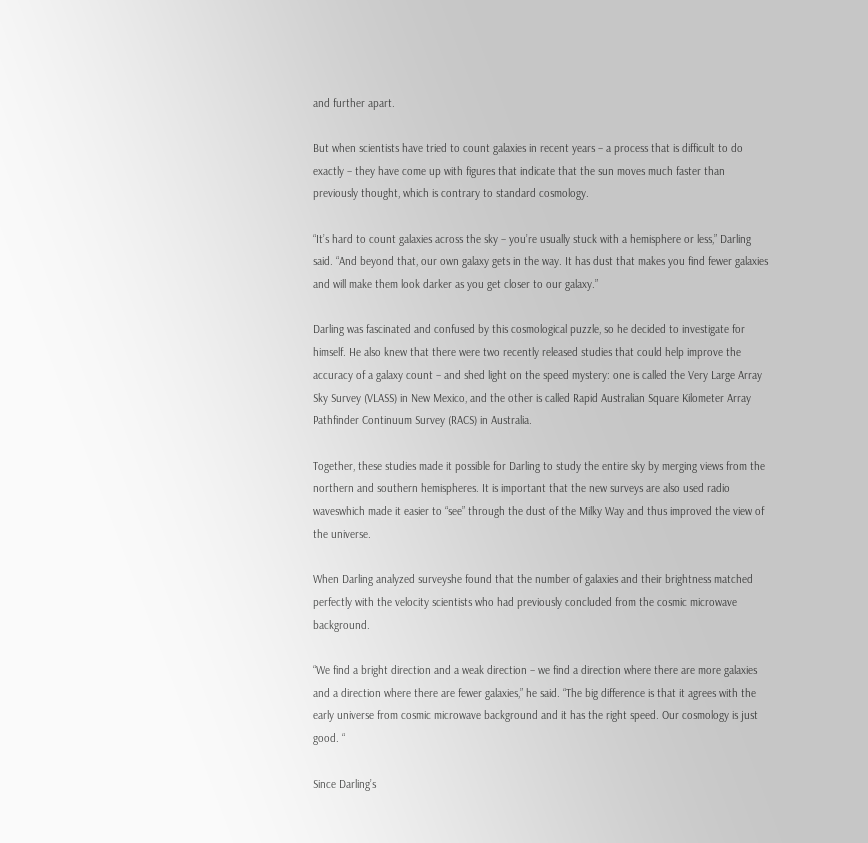and further apart.

But when scientists have tried to count galaxies in recent years – a process that is difficult to do exactly – they have come up with figures that indicate that the sun moves much faster than previously thought, which is contrary to standard cosmology.

“It’s hard to count galaxies across the sky – you’re usually stuck with a hemisphere or less,” Darling said. “And beyond that, our own galaxy gets in the way. It has dust that makes you find fewer galaxies and will make them look darker as you get closer to our galaxy.”

Darling was fascinated and confused by this cosmological puzzle, so he decided to investigate for himself. He also knew that there were two recently released studies that could help improve the accuracy of a galaxy count – and shed light on the speed mystery: one is called the Very Large Array Sky Survey (VLASS) in New Mexico, and the other is called Rapid Australian Square Kilometer Array Pathfinder Continuum Survey (RACS) in Australia.

Together, these studies made it possible for Darling to study the entire sky by merging views from the northern and southern hemispheres. It is important that the new surveys are also used radio waveswhich made it easier to “see” through the dust of the Milky Way and thus improved the view of the universe.

When Darling analyzed surveyshe found that the number of galaxies and their brightness matched perfectly with the velocity scientists who had previously concluded from the cosmic microwave background.

“We find a bright direction and a weak direction – we find a direction where there are more galaxies and a direction where there are fewer galaxies,” he said. “The big difference is that it agrees with the early universe from cosmic microwave background and it has the right speed. Our cosmology is just good. “

Since Darling’s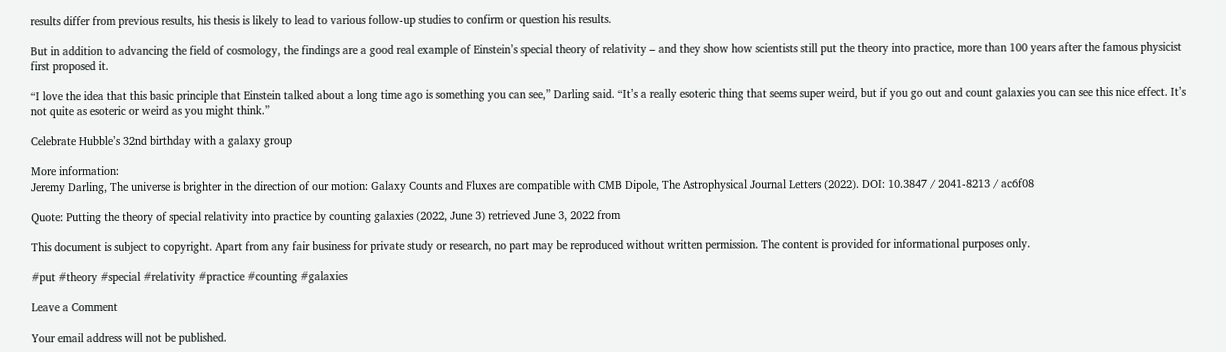results differ from previous results, his thesis is likely to lead to various follow-up studies to confirm or question his results.

But in addition to advancing the field of cosmology, the findings are a good real example of Einstein’s special theory of relativity – and they show how scientists still put the theory into practice, more than 100 years after the famous physicist first proposed it.

“I love the idea that this basic principle that Einstein talked about a long time ago is something you can see,” Darling said. “It’s a really esoteric thing that seems super weird, but if you go out and count galaxies you can see this nice effect. It’s not quite as esoteric or weird as you might think.”

Celebrate Hubble’s 32nd birthday with a galaxy group

More information:
Jeremy Darling, The universe is brighter in the direction of our motion: Galaxy Counts and Fluxes are compatible with CMB Dipole, The Astrophysical Journal Letters (2022). DOI: 10.3847 / 2041-8213 / ac6f08

Quote: Putting the theory of special relativity into practice by counting galaxies (2022, June 3) retrieved June 3, 2022 from

This document is subject to copyright. Apart from any fair business for private study or research, no part may be reproduced without written permission. The content is provided for informational purposes only.

#put #theory #special #relativity #practice #counting #galaxies

Leave a Comment

Your email address will not be published.